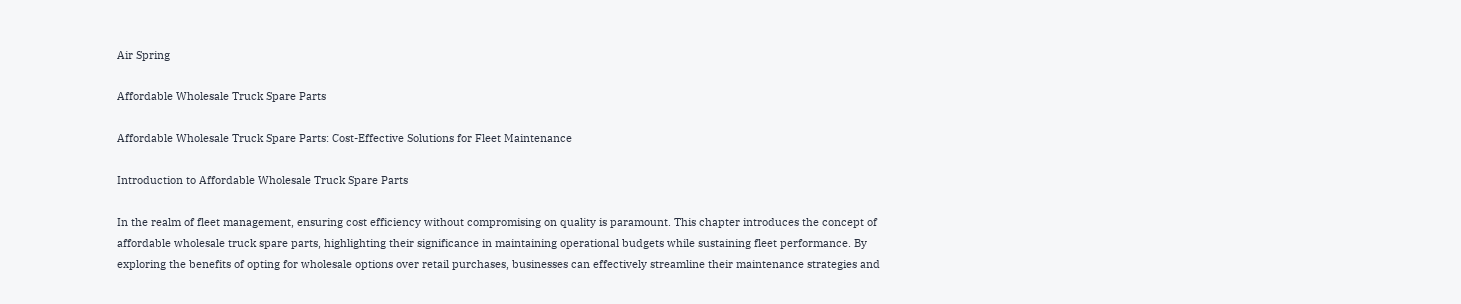Air Spring

Affordable Wholesale Truck Spare Parts

Affordable Wholesale Truck Spare Parts: Cost-Effective Solutions for Fleet Maintenance

Introduction to Affordable Wholesale Truck Spare Parts

In the realm of fleet management, ensuring cost efficiency without compromising on quality is paramount. This chapter introduces the concept of affordable wholesale truck spare parts, highlighting their significance in maintaining operational budgets while sustaining fleet performance. By exploring the benefits of opting for wholesale options over retail purchases, businesses can effectively streamline their maintenance strategies and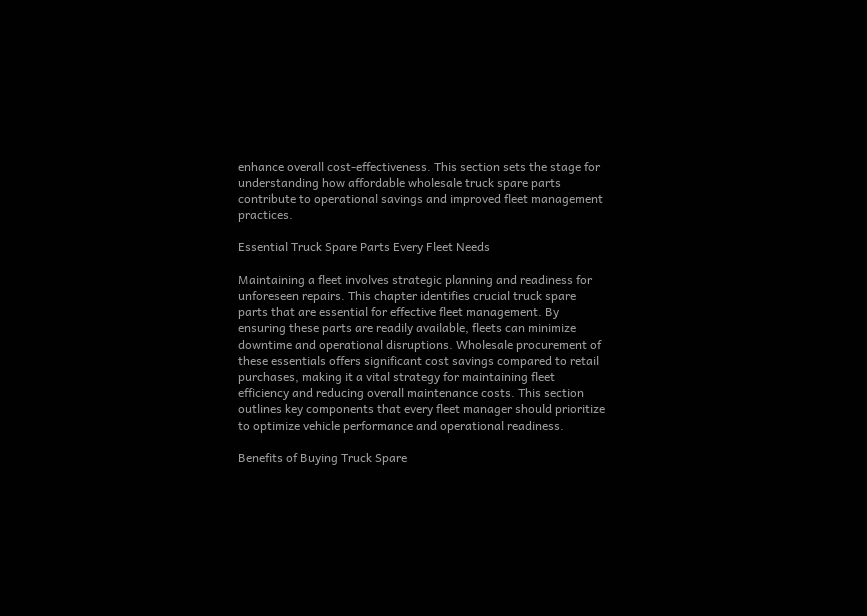enhance overall cost-effectiveness. This section sets the stage for understanding how affordable wholesale truck spare parts contribute to operational savings and improved fleet management practices.

Essential Truck Spare Parts Every Fleet Needs

Maintaining a fleet involves strategic planning and readiness for unforeseen repairs. This chapter identifies crucial truck spare parts that are essential for effective fleet management. By ensuring these parts are readily available, fleets can minimize downtime and operational disruptions. Wholesale procurement of these essentials offers significant cost savings compared to retail purchases, making it a vital strategy for maintaining fleet efficiency and reducing overall maintenance costs. This section outlines key components that every fleet manager should prioritize to optimize vehicle performance and operational readiness.

Benefits of Buying Truck Spare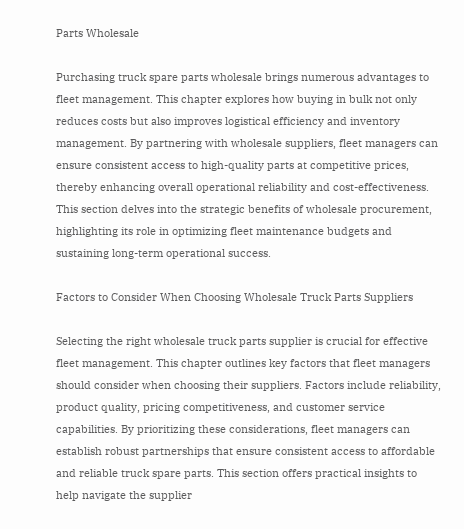Parts Wholesale

Purchasing truck spare parts wholesale brings numerous advantages to fleet management. This chapter explores how buying in bulk not only reduces costs but also improves logistical efficiency and inventory management. By partnering with wholesale suppliers, fleet managers can ensure consistent access to high-quality parts at competitive prices, thereby enhancing overall operational reliability and cost-effectiveness. This section delves into the strategic benefits of wholesale procurement, highlighting its role in optimizing fleet maintenance budgets and sustaining long-term operational success.

Factors to Consider When Choosing Wholesale Truck Parts Suppliers

Selecting the right wholesale truck parts supplier is crucial for effective fleet management. This chapter outlines key factors that fleet managers should consider when choosing their suppliers. Factors include reliability, product quality, pricing competitiveness, and customer service capabilities. By prioritizing these considerations, fleet managers can establish robust partnerships that ensure consistent access to affordable and reliable truck spare parts. This section offers practical insights to help navigate the supplier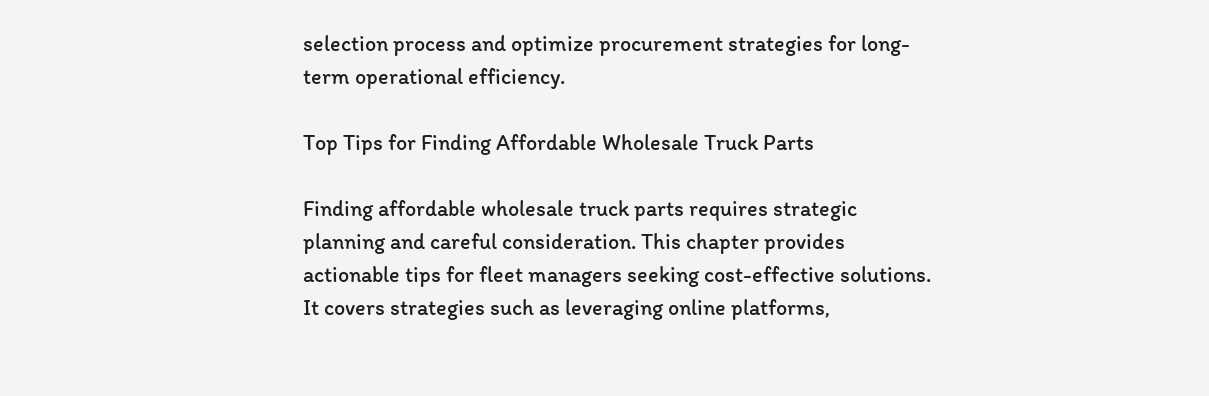selection process and optimize procurement strategies for long-term operational efficiency.

Top Tips for Finding Affordable Wholesale Truck Parts

Finding affordable wholesale truck parts requires strategic planning and careful consideration. This chapter provides actionable tips for fleet managers seeking cost-effective solutions. It covers strategies such as leveraging online platforms,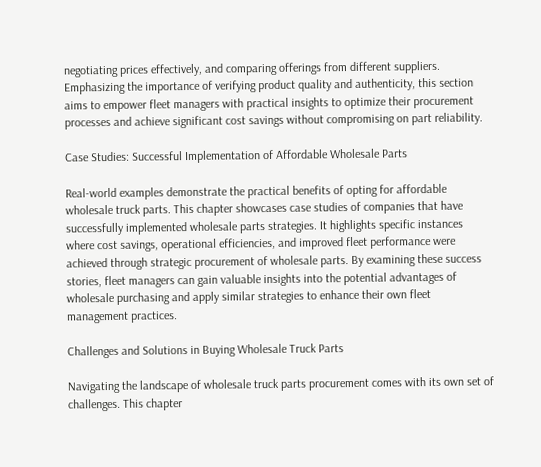negotiating prices effectively, and comparing offerings from different suppliers. Emphasizing the importance of verifying product quality and authenticity, this section aims to empower fleet managers with practical insights to optimize their procurement processes and achieve significant cost savings without compromising on part reliability.

Case Studies: Successful Implementation of Affordable Wholesale Parts

Real-world examples demonstrate the practical benefits of opting for affordable wholesale truck parts. This chapter showcases case studies of companies that have successfully implemented wholesale parts strategies. It highlights specific instances where cost savings, operational efficiencies, and improved fleet performance were achieved through strategic procurement of wholesale parts. By examining these success stories, fleet managers can gain valuable insights into the potential advantages of wholesale purchasing and apply similar strategies to enhance their own fleet management practices.

Challenges and Solutions in Buying Wholesale Truck Parts

Navigating the landscape of wholesale truck parts procurement comes with its own set of challenges. This chapter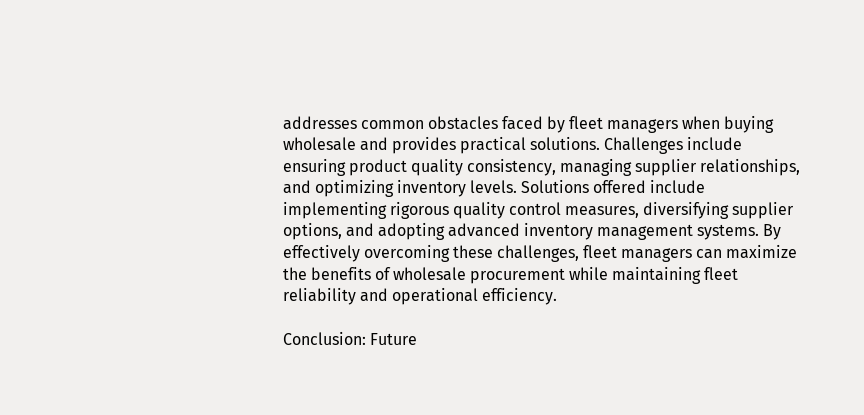addresses common obstacles faced by fleet managers when buying wholesale and provides practical solutions. Challenges include ensuring product quality consistency, managing supplier relationships, and optimizing inventory levels. Solutions offered include implementing rigorous quality control measures, diversifying supplier options, and adopting advanced inventory management systems. By effectively overcoming these challenges, fleet managers can maximize the benefits of wholesale procurement while maintaining fleet reliability and operational efficiency.

Conclusion: Future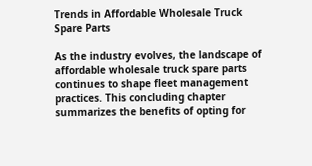Trends in Affordable Wholesale Truck Spare Parts

As the industry evolves, the landscape of affordable wholesale truck spare parts continues to shape fleet management practices. This concluding chapter summarizes the benefits of opting for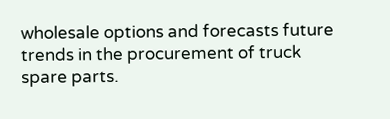wholesale options and forecasts future trends in the procurement of truck spare parts.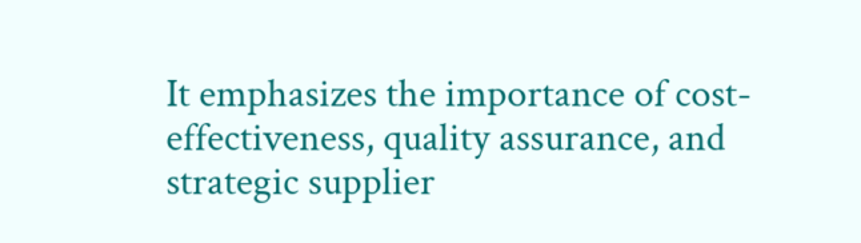It emphasizes the importance of cost-effectiveness, quality assurance, and strategic supplier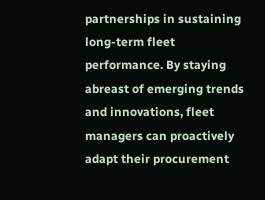partnerships in sustaining long-term fleet performance. By staying abreast of emerging trends and innovations, fleet managers can proactively adapt their procurement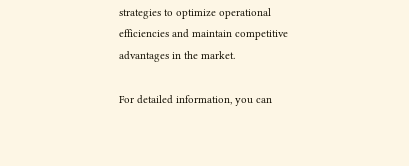strategies to optimize operational efficiencies and maintain competitive advantages in the market.

For detailed information, you can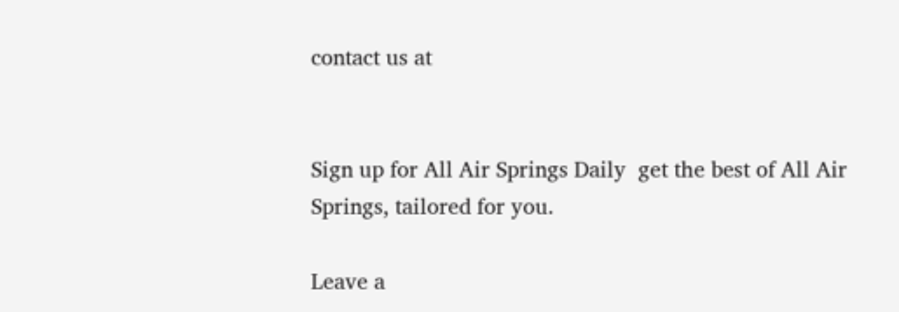contact us at


Sign up for All Air Springs Daily  get the best of All Air Springs, tailored for you.

Leave a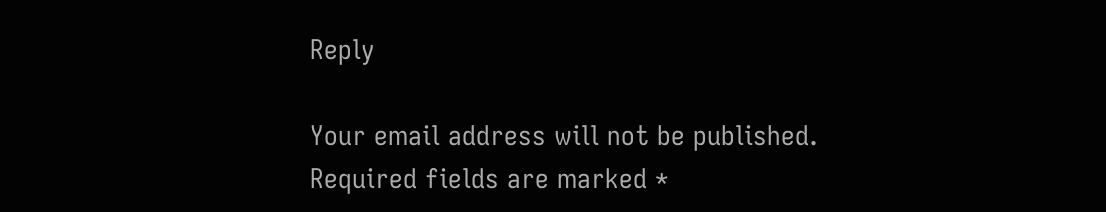Reply

Your email address will not be published. Required fields are marked *